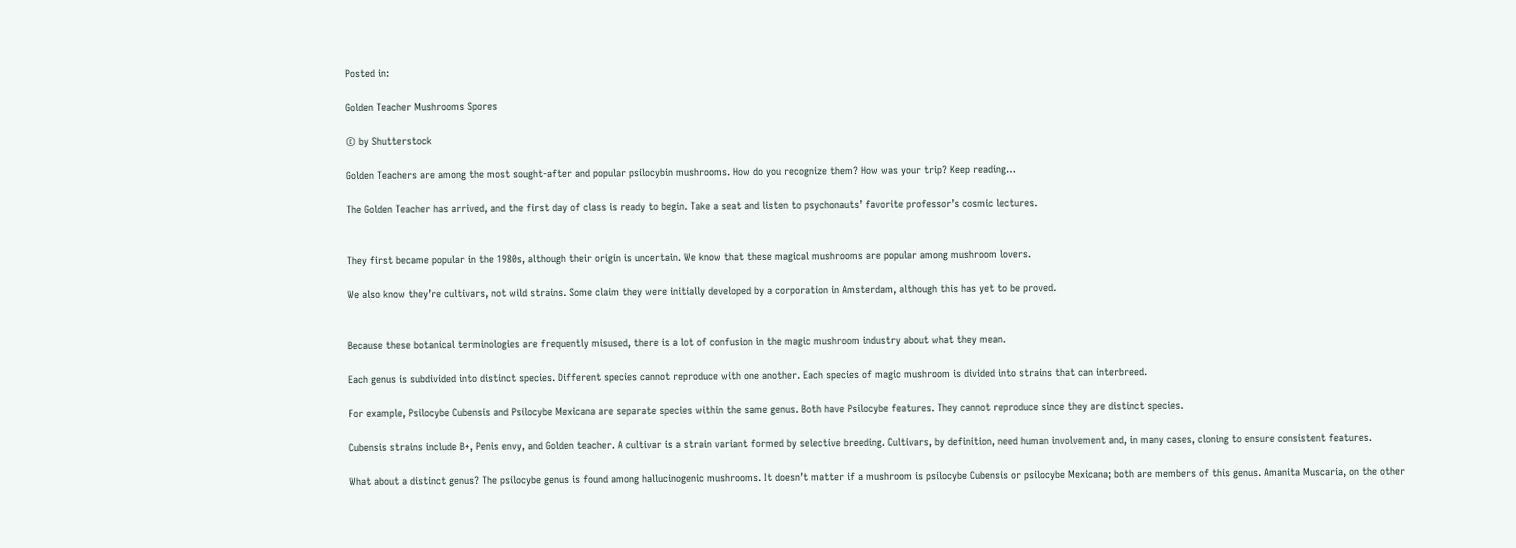Posted in:

Golden Teacher Mushrooms Spores

© by Shutterstock

Golden Teachers are among the most sought-after and popular psilocybin mushrooms. How do you recognize them? How was your trip? Keep reading…

The Golden Teacher has arrived, and the first day of class is ready to begin. Take a seat and listen to psychonauts’ favorite professor’s cosmic lectures.


They first became popular in the 1980s, although their origin is uncertain. We know that these magical mushrooms are popular among mushroom lovers.

We also know they’re cultivars, not wild strains. Some claim they were initially developed by a corporation in Amsterdam, although this has yet to be proved.


Because these botanical terminologies are frequently misused, there is a lot of confusion in the magic mushroom industry about what they mean.

Each genus is subdivided into distinct species. Different species cannot reproduce with one another. Each species of magic mushroom is divided into strains that can interbreed.

For example, Psilocybe Cubensis and Psilocybe Mexicana are separate species within the same genus. Both have Psilocybe features. They cannot reproduce since they are distinct species.

Cubensis strains include B+, Penis envy, and Golden teacher. A cultivar is a strain variant formed by selective breeding. Cultivars, by definition, need human involvement and, in many cases, cloning to ensure consistent features.

What about a distinct genus? The psilocybe genus is found among hallucinogenic mushrooms. It doesn’t matter if a mushroom is psilocybe Cubensis or psilocybe Mexicana; both are members of this genus. Amanita Muscaria, on the other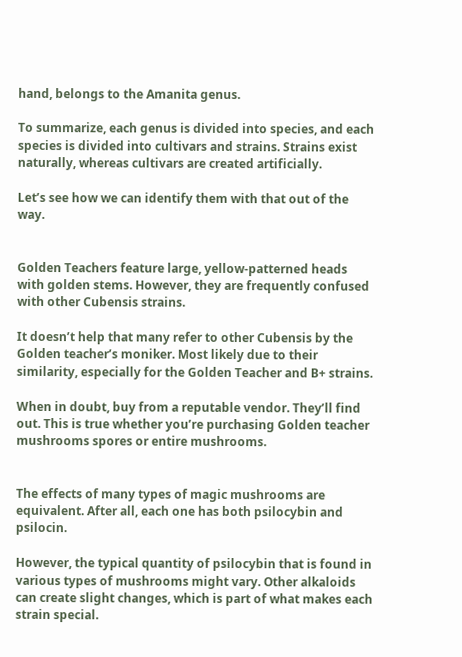hand, belongs to the Amanita genus.

To summarize, each genus is divided into species, and each species is divided into cultivars and strains. Strains exist naturally, whereas cultivars are created artificially.

Let’s see how we can identify them with that out of the way.


Golden Teachers feature large, yellow-patterned heads with golden stems. However, they are frequently confused with other Cubensis strains.

It doesn’t help that many refer to other Cubensis by the Golden teacher’s moniker. Most likely due to their similarity, especially for the Golden Teacher and B+ strains.

When in doubt, buy from a reputable vendor. They’ll find out. This is true whether you’re purchasing Golden teacher mushrooms spores or entire mushrooms.


The effects of many types of magic mushrooms are equivalent. After all, each one has both psilocybin and psilocin.

However, the typical quantity of psilocybin that is found in various types of mushrooms might vary. Other alkaloids can create slight changes, which is part of what makes each strain special.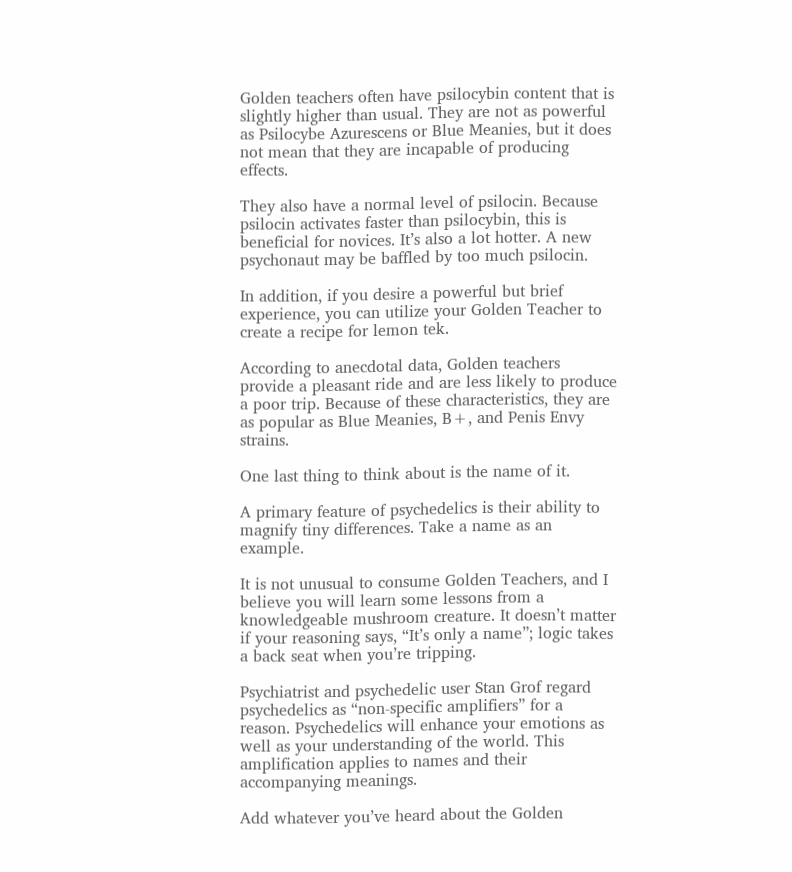Golden teachers often have psilocybin content that is slightly higher than usual. They are not as powerful as Psilocybe Azurescens or Blue Meanies, but it does not mean that they are incapable of producing effects.

They also have a normal level of psilocin. Because psilocin activates faster than psilocybin, this is beneficial for novices. It’s also a lot hotter. A new psychonaut may be baffled by too much psilocin.

In addition, if you desire a powerful but brief experience, you can utilize your Golden Teacher to create a recipe for lemon tek.

According to anecdotal data, Golden teachers provide a pleasant ride and are less likely to produce a poor trip. Because of these characteristics, they are as popular as Blue Meanies, B+, and Penis Envy strains.

One last thing to think about is the name of it.

A primary feature of psychedelics is their ability to magnify tiny differences. Take a name as an example.

It is not unusual to consume Golden Teachers, and I believe you will learn some lessons from a knowledgeable mushroom creature. It doesn’t matter if your reasoning says, “It’s only a name”; logic takes a back seat when you’re tripping.

Psychiatrist and psychedelic user Stan Grof regard psychedelics as “non-specific amplifiers” for a reason. Psychedelics will enhance your emotions as well as your understanding of the world. This amplification applies to names and their accompanying meanings.

Add whatever you’ve heard about the Golden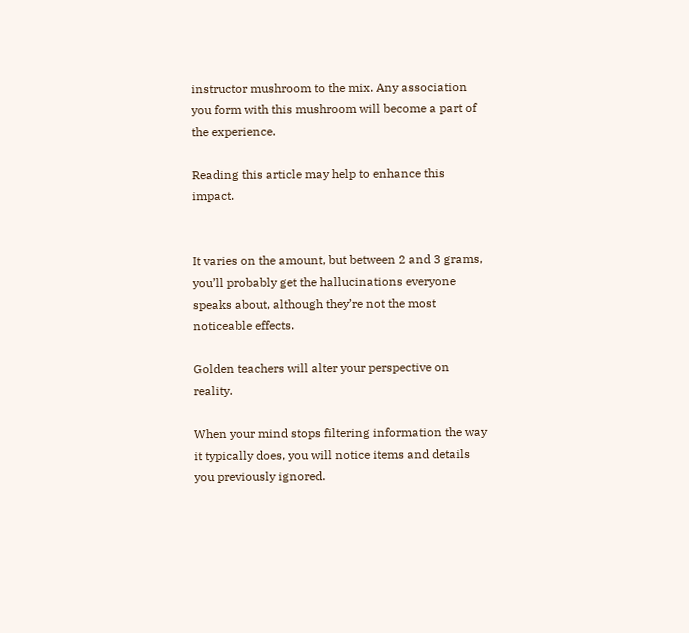instructor mushroom to the mix. Any association you form with this mushroom will become a part of the experience.

Reading this article may help to enhance this impact.


It varies on the amount, but between 2 and 3 grams, you’ll probably get the hallucinations everyone speaks about, although they’re not the most noticeable effects.

Golden teachers will alter your perspective on reality.

When your mind stops filtering information the way it typically does, you will notice items and details you previously ignored.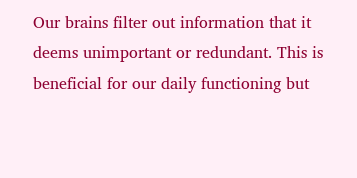Our brains filter out information that it deems unimportant or redundant. This is beneficial for our daily functioning but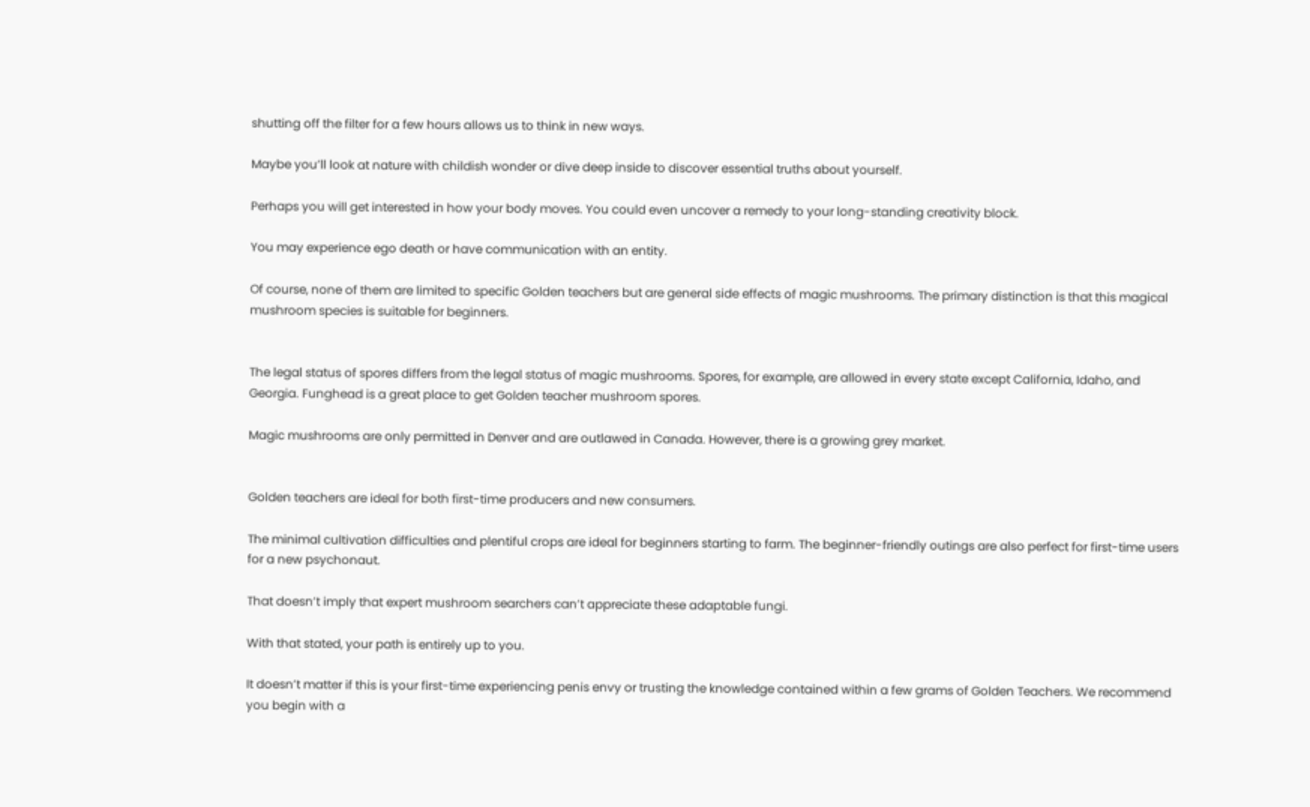shutting off the filter for a few hours allows us to think in new ways.

Maybe you’ll look at nature with childish wonder or dive deep inside to discover essential truths about yourself.

Perhaps you will get interested in how your body moves. You could even uncover a remedy to your long-standing creativity block.

You may experience ego death or have communication with an entity.

Of course, none of them are limited to specific Golden teachers but are general side effects of magic mushrooms. The primary distinction is that this magical mushroom species is suitable for beginners.


The legal status of spores differs from the legal status of magic mushrooms. Spores, for example, are allowed in every state except California, Idaho, and Georgia. Funghead is a great place to get Golden teacher mushroom spores.

Magic mushrooms are only permitted in Denver and are outlawed in Canada. However, there is a growing grey market.


Golden teachers are ideal for both first-time producers and new consumers.

The minimal cultivation difficulties and plentiful crops are ideal for beginners starting to farm. The beginner-friendly outings are also perfect for first-time users for a new psychonaut.

That doesn’t imply that expert mushroom searchers can’t appreciate these adaptable fungi.

With that stated, your path is entirely up to you.

It doesn’t matter if this is your first-time experiencing penis envy or trusting the knowledge contained within a few grams of Golden Teachers. We recommend you begin with a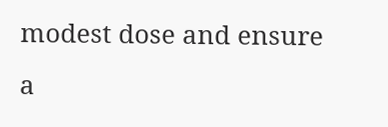modest dose and ensure a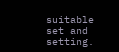suitable set and setting.